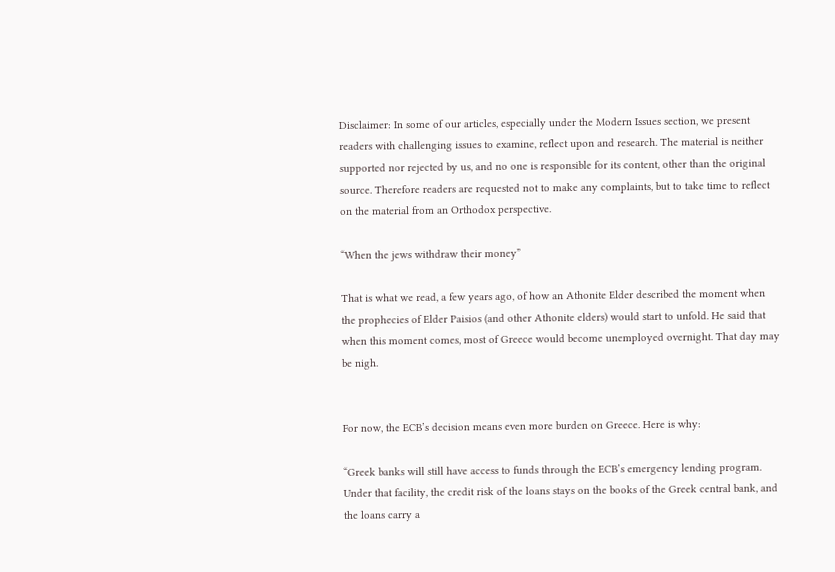Disclaimer: In some of our articles, especially under the Modern Issues section, we present readers with challenging issues to examine, reflect upon and research. The material is neither supported nor rejected by us, and no one is responsible for its content, other than the original source. Therefore readers are requested not to make any complaints, but to take time to reflect on the material from an Orthodox perspective.

“When the jews withdraw their money”

That is what we read, a few years ago, of how an Athonite Elder described the moment when the prophecies of Elder Paisios (and other Athonite elders) would start to unfold. He said that when this moment comes, most of Greece would become unemployed overnight. That day may be nigh.


For now, the ECB’s decision means even more burden on Greece. Here is why:

“Greek banks will still have access to funds through the ECB’s emergency lending program. Under that facility, the credit risk of the loans stays on the books of the Greek central bank, and the loans carry a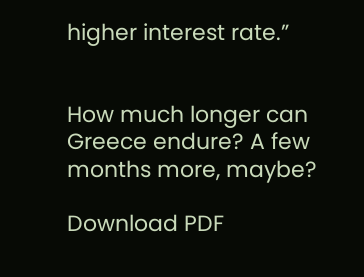higher interest rate.”


How much longer can Greece endure? A few months more, maybe?

Download PDF